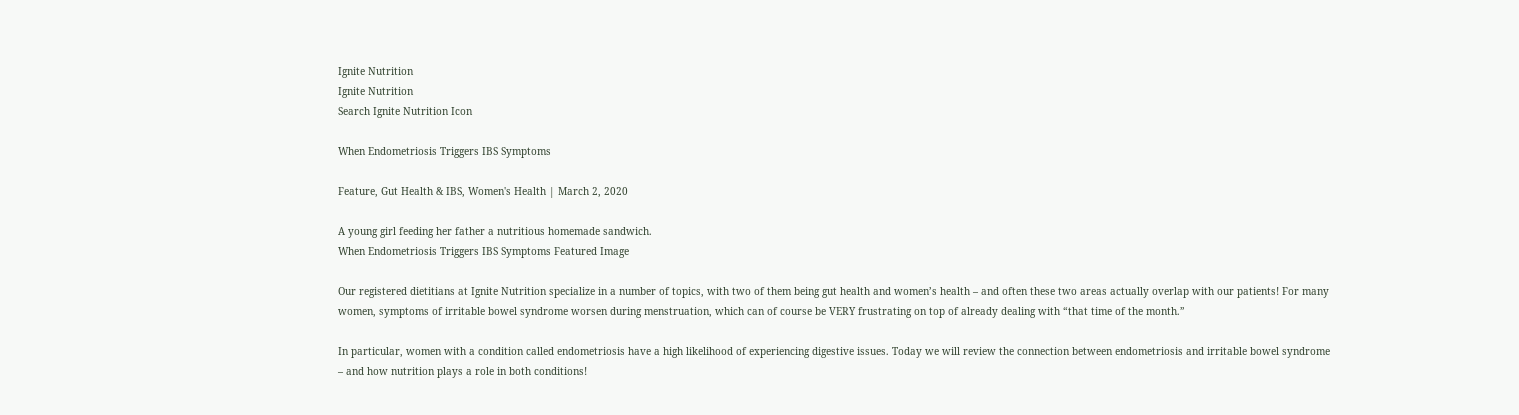Ignite Nutrition
Ignite Nutrition
Search Ignite Nutrition Icon

When Endometriosis Triggers IBS Symptoms

Feature, Gut Health & IBS, Women's Health | March 2, 2020

A young girl feeding her father a nutritious homemade sandwich.
When Endometriosis Triggers IBS Symptoms Featured Image

Our registered dietitians at Ignite Nutrition specialize in a number of topics, with two of them being gut health and women’s health – and often these two areas actually overlap with our patients! For many women, symptoms of irritable bowel syndrome worsen during menstruation, which can of course be VERY frustrating on top of already dealing with “that time of the month.”

In particular, women with a condition called endometriosis have a high likelihood of experiencing digestive issues. Today we will review the connection between endometriosis and irritable bowel syndrome – and how nutrition plays a role in both conditions!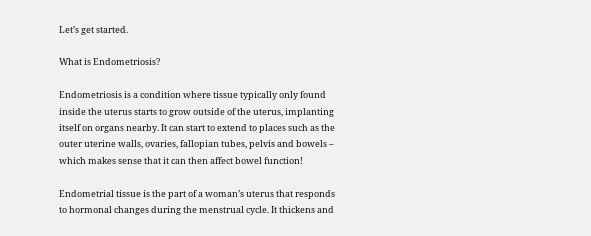Let’s get started.

What is Endometriosis?

Endometriosis is a condition where tissue typically only found inside the uterus starts to grow outside of the uterus, implanting itself on organs nearby. It can start to extend to places such as the outer uterine walls, ovaries, fallopian tubes, pelvis and bowels – which makes sense that it can then affect bowel function!

Endometrial tissue is the part of a woman’s uterus that responds to hormonal changes during the menstrual cycle. It thickens and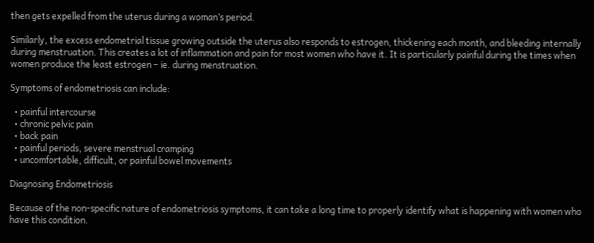then gets expelled from the uterus during a woman’s period.

Similarly, the excess endometrial tissue growing outside the uterus also responds to estrogen, thickening each month, and bleeding internally during menstruation. This creates a lot of inflammation and pain for most women who have it. It is particularly painful during the times when women produce the least estrogen – ie. during menstruation.

Symptoms of endometriosis can include:

  • painful intercourse
  • chronic pelvic pain
  • back pain
  • painful periods, severe menstrual cramping
  • uncomfortable, difficult, or painful bowel movements

Diagnosing Endometriosis

Because of the non-specific nature of endometriosis symptoms, it can take a long time to properly identify what is happening with women who have this condition.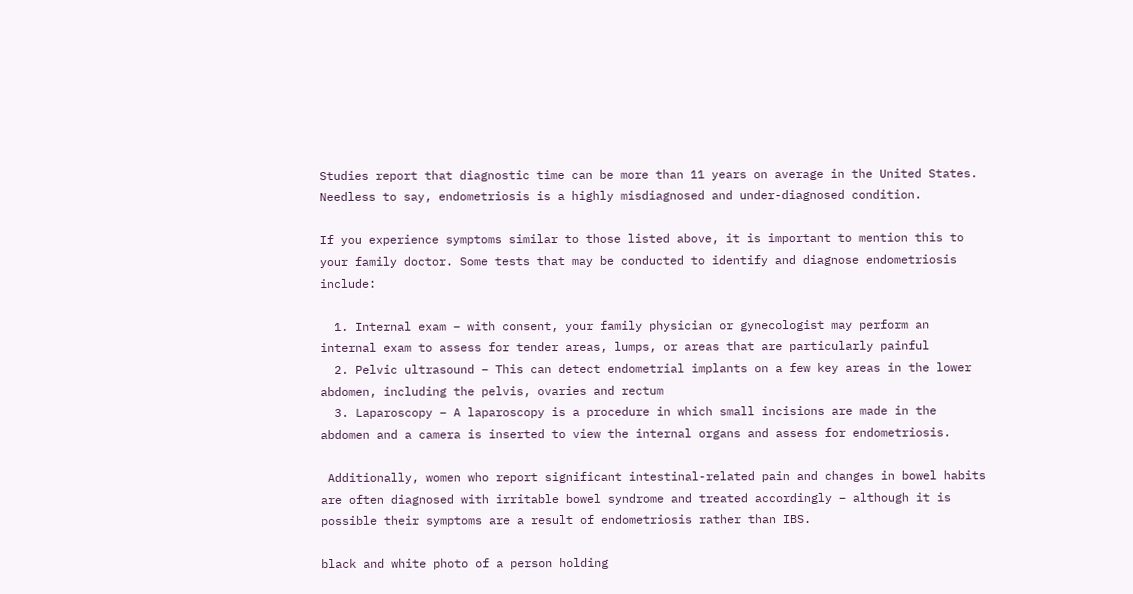Studies report that diagnostic time can be more than 11 years on average in the United States. Needless to say, endometriosis is a highly misdiagnosed and under-diagnosed condition.

If you experience symptoms similar to those listed above, it is important to mention this to your family doctor. Some tests that may be conducted to identify and diagnose endometriosis include:

  1. Internal exam – with consent, your family physician or gynecologist may perform an internal exam to assess for tender areas, lumps, or areas that are particularly painful
  2. Pelvic ultrasound – This can detect endometrial implants on a few key areas in the lower abdomen, including the pelvis, ovaries and rectum
  3. Laparoscopy – A laparoscopy is a procedure in which small incisions are made in the abdomen and a camera is inserted to view the internal organs and assess for endometriosis.

 Additionally, women who report significant intestinal-related pain and changes in bowel habits are often diagnosed with irritable bowel syndrome and treated accordingly – although it is possible their symptoms are a result of endometriosis rather than IBS.

black and white photo of a person holding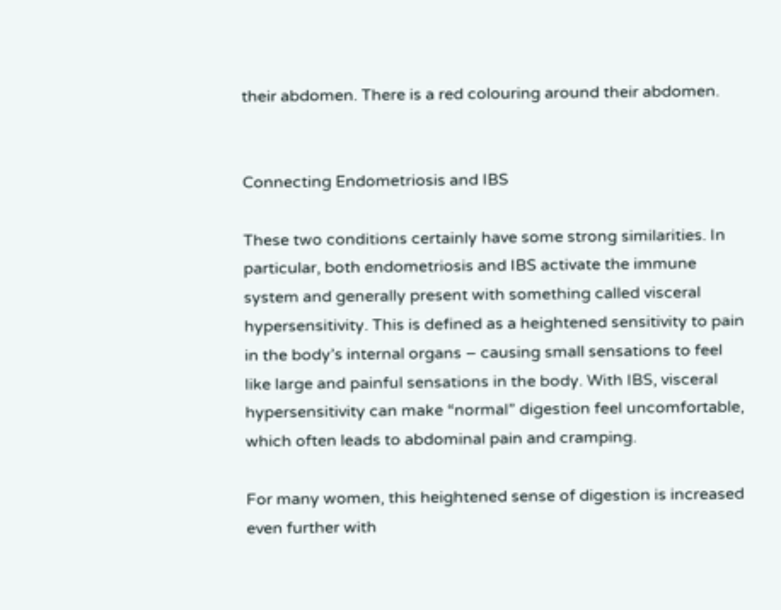their abdomen. There is a red colouring around their abdomen.


Connecting Endometriosis and IBS

These two conditions certainly have some strong similarities. In particular, both endometriosis and IBS activate the immune system and generally present with something called visceral hypersensitivity. This is defined as a heightened sensitivity to pain in the body’s internal organs – causing small sensations to feel like large and painful sensations in the body. With IBS, visceral hypersensitivity can make “normal” digestion feel uncomfortable, which often leads to abdominal pain and cramping.

For many women, this heightened sense of digestion is increased even further with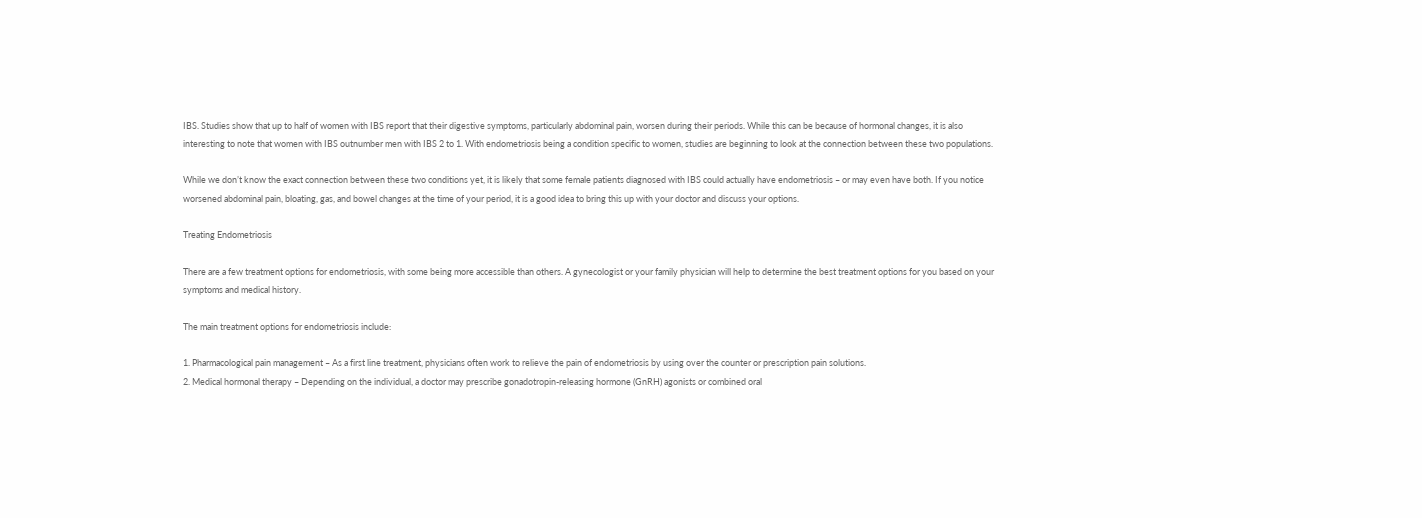IBS. Studies show that up to half of women with IBS report that their digestive symptoms, particularly abdominal pain, worsen during their periods. While this can be because of hormonal changes, it is also interesting to note that women with IBS outnumber men with IBS 2 to 1. With endometriosis being a condition specific to women, studies are beginning to look at the connection between these two populations.

While we don’t know the exact connection between these two conditions yet, it is likely that some female patients diagnosed with IBS could actually have endometriosis – or may even have both. If you notice worsened abdominal pain, bloating, gas, and bowel changes at the time of your period, it is a good idea to bring this up with your doctor and discuss your options.

Treating Endometriosis

There are a few treatment options for endometriosis, with some being more accessible than others. A gynecologist or your family physician will help to determine the best treatment options for you based on your symptoms and medical history.

The main treatment options for endometriosis include:

1. Pharmacological pain management – As a first line treatment, physicians often work to relieve the pain of endometriosis by using over the counter or prescription pain solutions.
2. Medical hormonal therapy – Depending on the individual, a doctor may prescribe gonadotropin-releasing hormone (GnRH) agonists or combined oral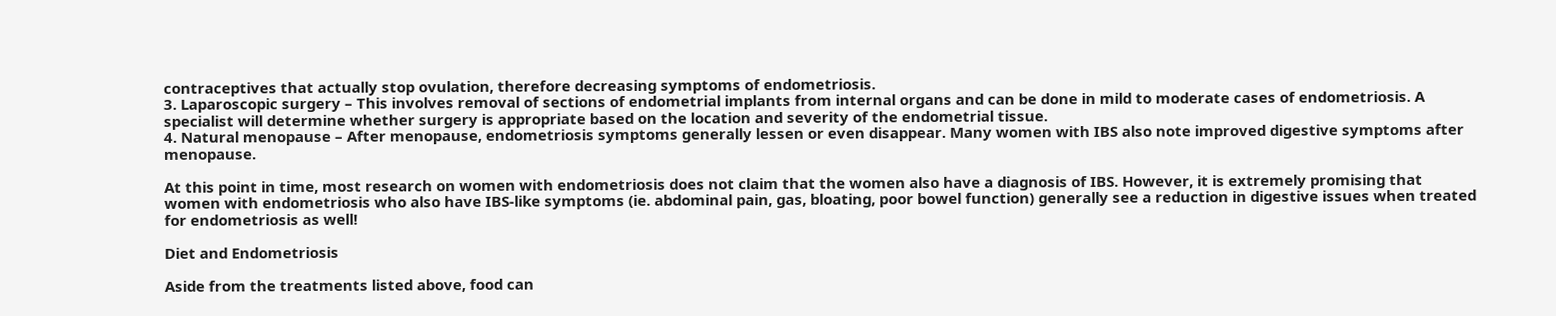contraceptives that actually stop ovulation, therefore decreasing symptoms of endometriosis.
3. Laparoscopic surgery – This involves removal of sections of endometrial implants from internal organs and can be done in mild to moderate cases of endometriosis. A specialist will determine whether surgery is appropriate based on the location and severity of the endometrial tissue.
4. Natural menopause – After menopause, endometriosis symptoms generally lessen or even disappear. Many women with IBS also note improved digestive symptoms after menopause.

At this point in time, most research on women with endometriosis does not claim that the women also have a diagnosis of IBS. However, it is extremely promising that women with endometriosis who also have IBS-like symptoms (ie. abdominal pain, gas, bloating, poor bowel function) generally see a reduction in digestive issues when treated for endometriosis as well!

Diet and Endometriosis

Aside from the treatments listed above, food can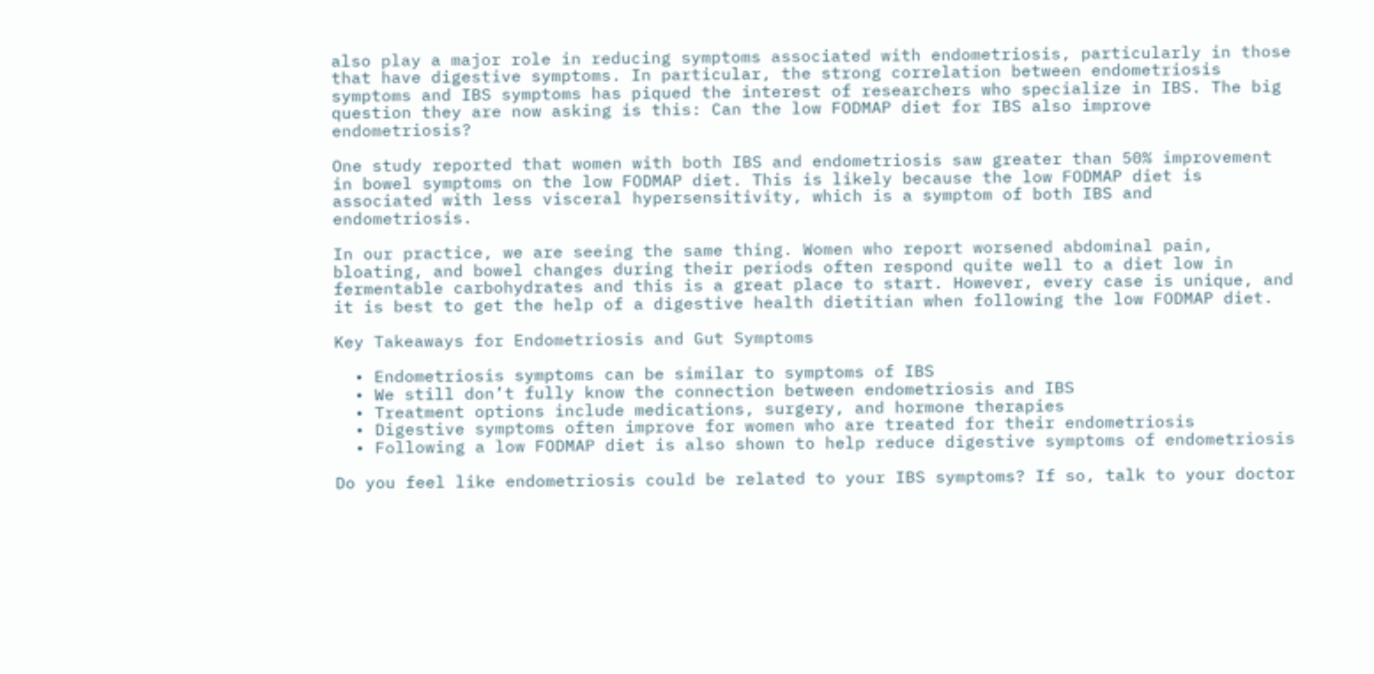also play a major role in reducing symptoms associated with endometriosis, particularly in those that have digestive symptoms. In particular, the strong correlation between endometriosis symptoms and IBS symptoms has piqued the interest of researchers who specialize in IBS. The big question they are now asking is this: Can the low FODMAP diet for IBS also improve endometriosis?

One study reported that women with both IBS and endometriosis saw greater than 50% improvement in bowel symptoms on the low FODMAP diet. This is likely because the low FODMAP diet is associated with less visceral hypersensitivity, which is a symptom of both IBS and endometriosis.

In our practice, we are seeing the same thing. Women who report worsened abdominal pain, bloating, and bowel changes during their periods often respond quite well to a diet low in fermentable carbohydrates and this is a great place to start. However, every case is unique, and it is best to get the help of a digestive health dietitian when following the low FODMAP diet.

Key Takeaways for Endometriosis and Gut Symptoms

  • Endometriosis symptoms can be similar to symptoms of IBS
  • We still don’t fully know the connection between endometriosis and IBS
  • Treatment options include medications, surgery, and hormone therapies
  • Digestive symptoms often improve for women who are treated for their endometriosis
  • Following a low FODMAP diet is also shown to help reduce digestive symptoms of endometriosis

Do you feel like endometriosis could be related to your IBS symptoms? If so, talk to your doctor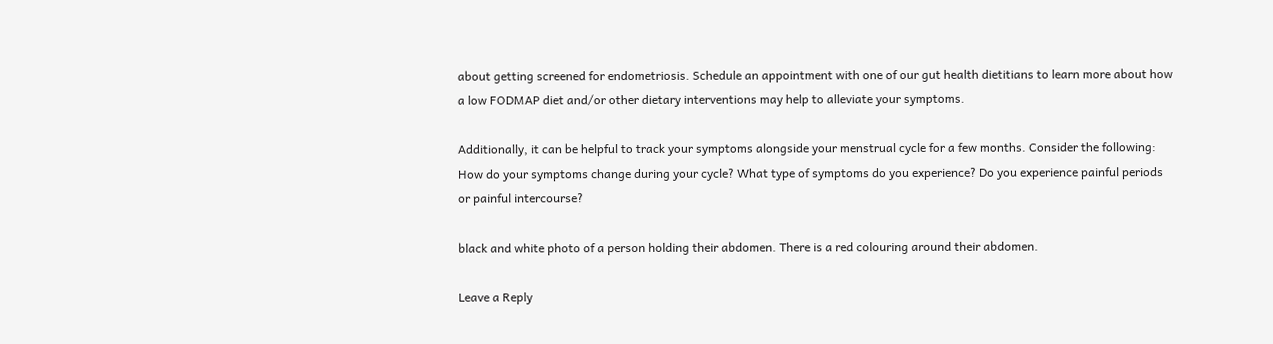about getting screened for endometriosis. Schedule an appointment with one of our gut health dietitians to learn more about how a low FODMAP diet and/or other dietary interventions may help to alleviate your symptoms.

Additionally, it can be helpful to track your symptoms alongside your menstrual cycle for a few months. Consider the following: How do your symptoms change during your cycle? What type of symptoms do you experience? Do you experience painful periods or painful intercourse?

black and white photo of a person holding their abdomen. There is a red colouring around their abdomen.

Leave a Reply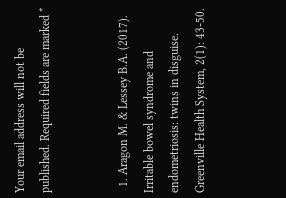Your email address will not be published. Required fields are marked *


  1. Aragon M. & Lessey B.A. (2017). Irritable bowel syndrome and endometriosis: twins in disguise. Greenville Health System, 2(1): 43-50.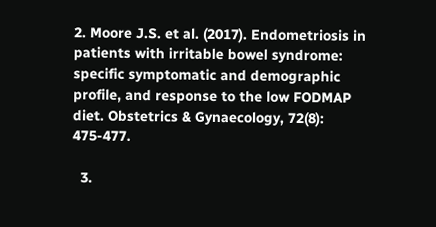2. Moore J.S. et al. (2017). Endometriosis in patients with irritable bowel syndrome: specific symptomatic and demographic profile, and response to the low FODMAP diet. Obstetrics & Gynaecology, 72(8): 475-477.

  3.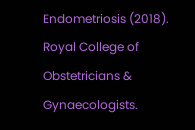Endometriosis (2018). Royal College of Obstetricians & Gynaecologists.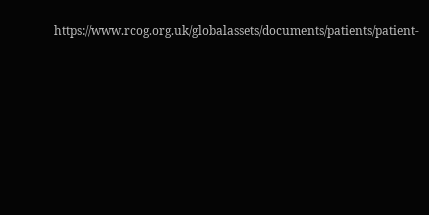https://www.rcog.org.uk/globalassets/documents/patients/patient-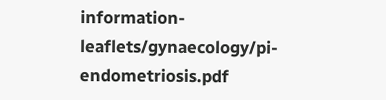information-leaflets/gynaecology/pi-endometriosis.pdf